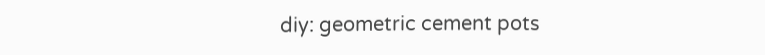diy: geometric cement pots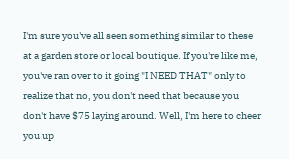I'm sure you've all seen something similar to these at a garden store or local boutique. If you're like me, you've ran over to it going "I NEED THAT" only to realize that no, you don't need that because you don't have $75 laying around. Well, I'm here to cheer you up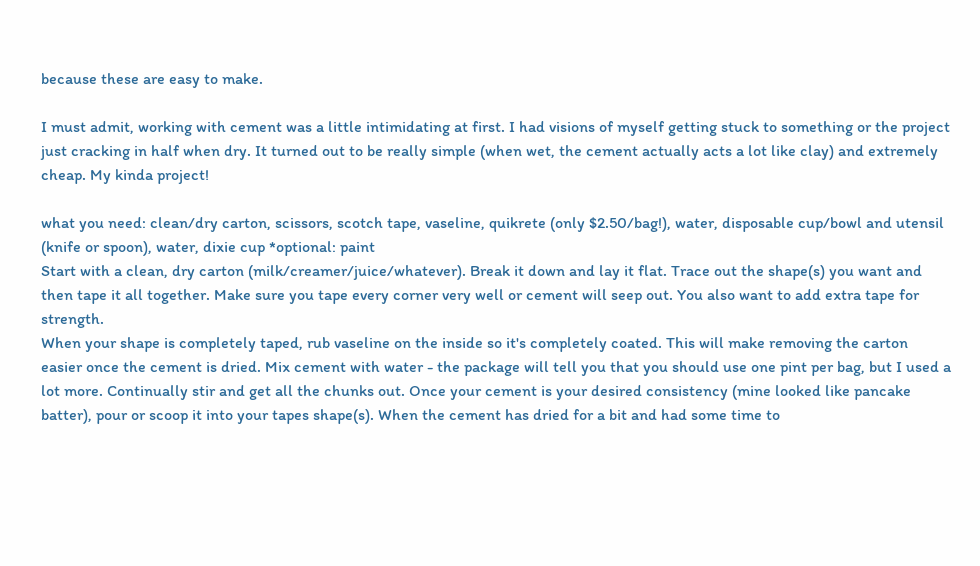because these are easy to make.

I must admit, working with cement was a little intimidating at first. I had visions of myself getting stuck to something or the project just cracking in half when dry. It turned out to be really simple (when wet, the cement actually acts a lot like clay) and extremely cheap. My kinda project!

what you need: clean/dry carton, scissors, scotch tape, vaseline, quikrete (only $2.50/bag!), water, disposable cup/bowl and utensil (knife or spoon), water, dixie cup *optional: paint
Start with a clean, dry carton (milk/creamer/juice/whatever). Break it down and lay it flat. Trace out the shape(s) you want and then tape it all together. Make sure you tape every corner very well or cement will seep out. You also want to add extra tape for strength.
When your shape is completely taped, rub vaseline on the inside so it's completely coated. This will make removing the carton easier once the cement is dried. Mix cement with water - the package will tell you that you should use one pint per bag, but I used a lot more. Continually stir and get all the chunks out. Once your cement is your desired consistency (mine looked like pancake batter), pour or scoop it into your tapes shape(s). When the cement has dried for a bit and had some time to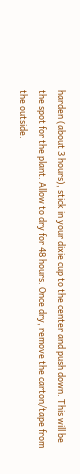harden (about 3 hours), stick in your dixie cup to the center and push down. This will be the spot for the plant. Allow to dry for 48 hours. Once dry, remove the carton/tape from the outside.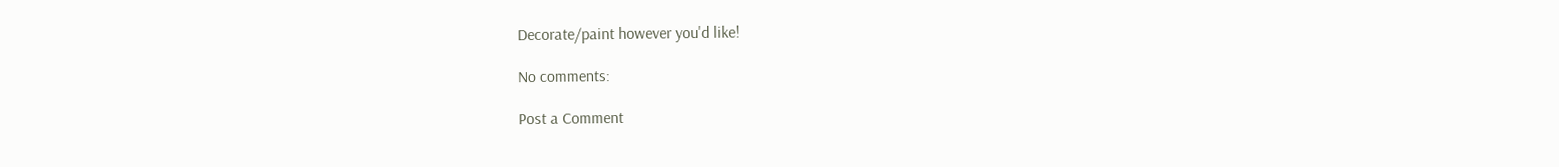Decorate/paint however you'd like!

No comments:

Post a Comment